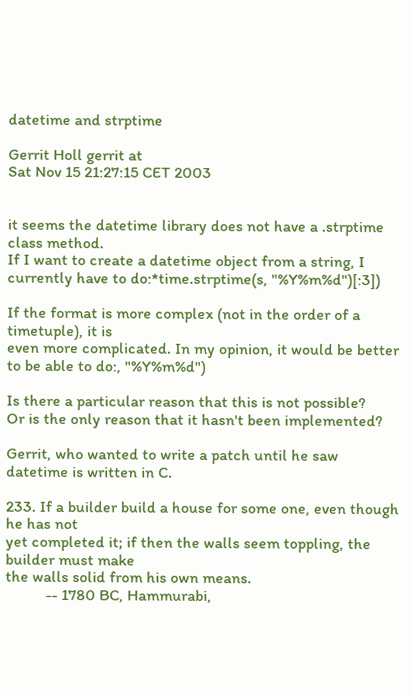datetime and strptime

Gerrit Holl gerrit at
Sat Nov 15 21:27:15 CET 2003


it seems the datetime library does not have a .strptime class method.
If I want to create a datetime object from a string, I currently have to do:*time.strptime(s, "%Y%m%d")[:3])

If the format is more complex (not in the order of a timetuple), it is
even more complicated. In my opinion, it would be better to be able to do:, "%Y%m%d")

Is there a particular reason that this is not possible?
Or is the only reason that it hasn't been implemented?

Gerrit, who wanted to write a patch until he saw datetime is written in C.

233. If a builder build a house for some one, even though he has not
yet completed it; if then the walls seem toppling, the builder must make
the walls solid from his own means.
          -- 1780 BC, Hammurabi,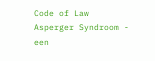Code of Law
Asperger Syndroom - een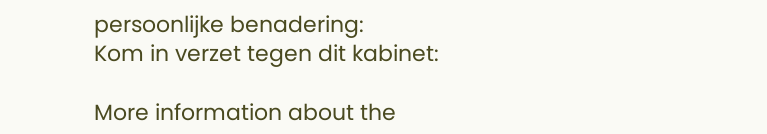persoonlijke benadering:
Kom in verzet tegen dit kabinet:

More information about the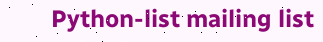Python-list mailing list